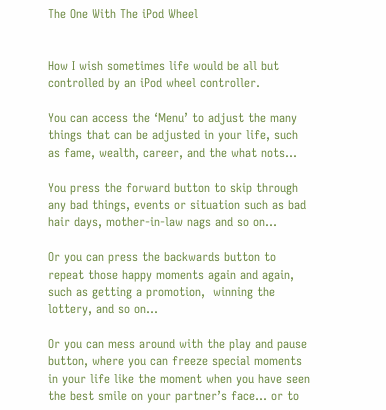The One With The iPod Wheel


How I wish sometimes life would be all but controlled by an iPod wheel controller.

You can access the ‘Menu’ to adjust the many things that can be adjusted in your life, such as fame, wealth, career, and the what nots…

You press the forward button to skip through any bad things, events or situation such as bad hair days, mother-in-law nags and so on…

Or you can press the backwards button to repeat those happy moments again and again, such as getting a promotion,  winning the lottery, and so on…

Or you can mess around with the play and pause button, where you can freeze special moments in your life like the moment when you have seen the best smile on your partner’s face… or to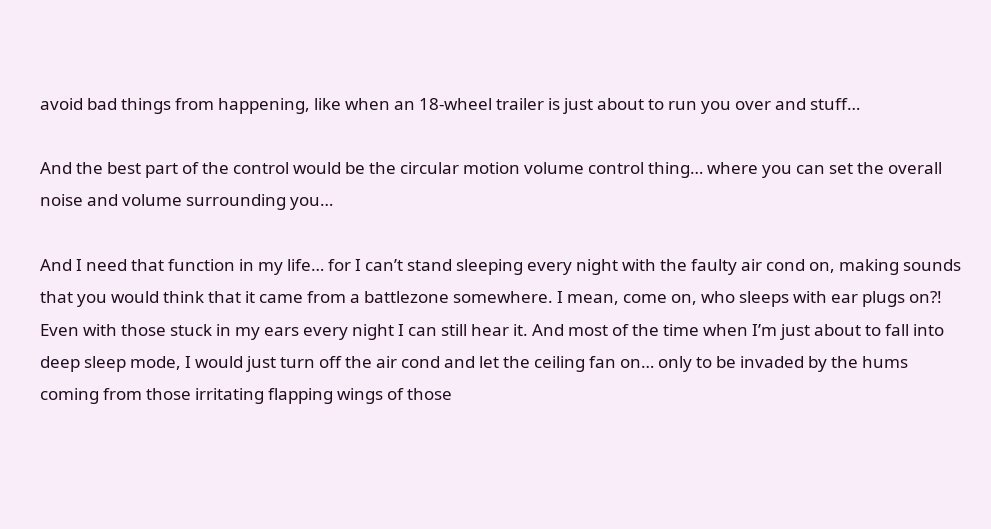avoid bad things from happening, like when an 18-wheel trailer is just about to run you over and stuff…

And the best part of the control would be the circular motion volume control thing… where you can set the overall noise and volume surrounding you…

And I need that function in my life… for I can’t stand sleeping every night with the faulty air cond on, making sounds that you would think that it came from a battlezone somewhere. I mean, come on, who sleeps with ear plugs on?! Even with those stuck in my ears every night I can still hear it. And most of the time when I’m just about to fall into deep sleep mode, I would just turn off the air cond and let the ceiling fan on… only to be invaded by the hums coming from those irritating flapping wings of those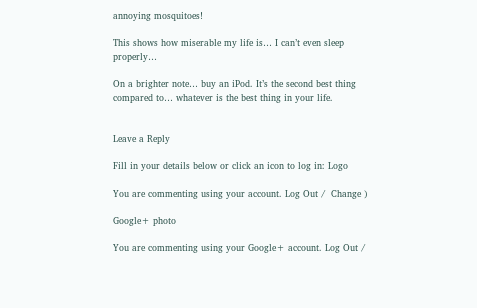annoying mosquitoes!

This shows how miserable my life is… I can’t even sleep properly…

On a brighter note… buy an iPod. It’s the second best thing compared to… whatever is the best thing in your life.


Leave a Reply

Fill in your details below or click an icon to log in: Logo

You are commenting using your account. Log Out /  Change )

Google+ photo

You are commenting using your Google+ account. Log Out /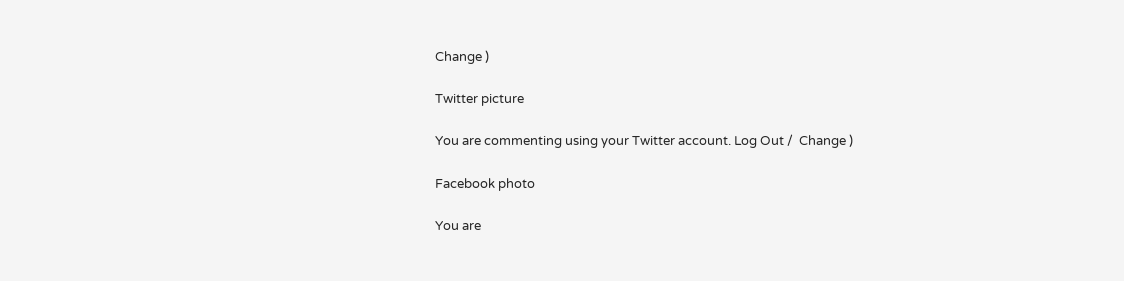Change )

Twitter picture

You are commenting using your Twitter account. Log Out /  Change )

Facebook photo

You are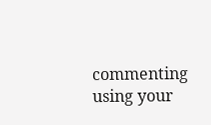commenting using your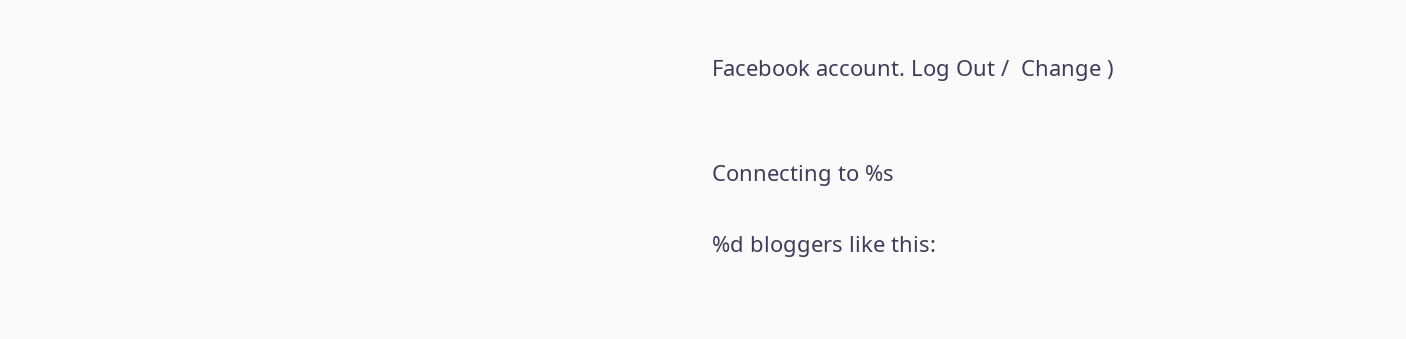Facebook account. Log Out /  Change )


Connecting to %s

%d bloggers like this: